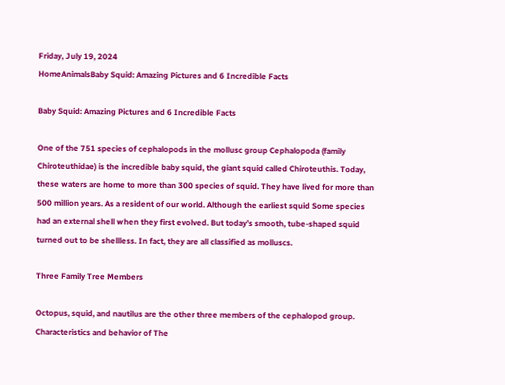Friday, July 19, 2024
HomeAnimalsBaby Squid: Amazing Pictures and 6 Incredible Facts

Baby Squid: Amazing Pictures and 6 Incredible Facts

One of the 751 species of cephalopods in the mollusc group Cephalopoda (family Chiroteuthidae) is the incredible baby squid, the giant squid called Chiroteuthis. Today, these waters are home to more than 300 species of squid. They have lived for more than 500 million years. As a resident of our world. Although the earliest squid Some species had an external shell when they first evolved. But today’s smooth, tube-shaped squid turned out to be shellless. In fact, they are all classified as molluscs.

Three Family Tree Members

Octopus, squid, and nautilus are the other three members of the cephalopod group. Characteristics and behavior of The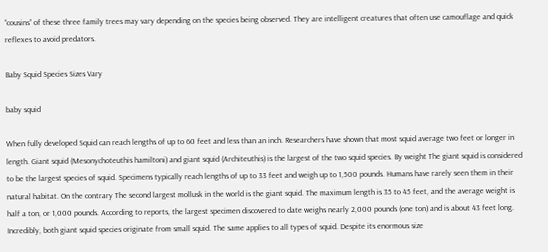“cousins” of these three family trees may vary depending on the species being observed. They are intelligent creatures that often use camouflage and quick reflexes to avoid predators.

Baby Squid Species Sizes Vary

baby squid

When fully developed Squid can reach lengths of up to 60 feet and less than an inch. Researchers have shown that most squid average two feet or longer in length. Giant squid (Mesonychoteuthis hamiltoni) and giant squid (Architeuthis) is the largest of the two squid species. By weight The giant squid is considered to be the largest species of squid. Specimens typically reach lengths of up to 33 feet and weigh up to 1,500 pounds. Humans have rarely seen them in their natural habitat. On the contrary The second largest mollusk in the world is the giant squid. The maximum length is 35 to 45 feet, and the average weight is half a ton, or 1,000 pounds. According to reports, the largest specimen discovered to date weighs nearly 2,000 pounds (one ton) and is about 43 feet long. Incredibly, both giant squid species originate from small squid. The same applies to all types of squid. Despite its enormous size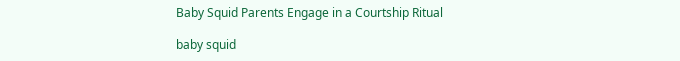Baby Squid Parents Engage in a Courtship Ritual

baby squid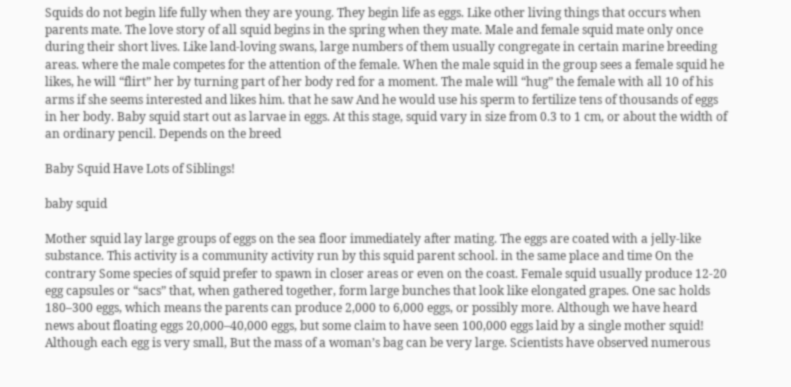Squids do not begin life fully when they are young. They begin life as eggs. Like other living things that occurs when parents mate. The love story of all squid begins in the spring when they mate. Male and female squid mate only once during their short lives. Like land-loving swans, large numbers of them usually congregate in certain marine breeding areas. where the male competes for the attention of the female. When the male squid in the group sees a female squid he likes, he will “flirt” her by turning part of her body red for a moment. The male will “hug” the female with all 10 of his arms if she seems interested and likes him. that he saw And he would use his sperm to fertilize tens of thousands of eggs in her body. Baby squid start out as larvae in eggs. At this stage, squid vary in size from 0.3 to 1 cm, or about the width of an ordinary pencil. Depends on the breed

Baby Squid Have Lots of Siblings!

baby squid

Mother squid lay large groups of eggs on the sea floor immediately after mating. The eggs are coated with a jelly-like substance. This activity is a community activity run by this squid parent school. in the same place and time On the contrary Some species of squid prefer to spawn in closer areas or even on the coast. Female squid usually produce 12-20 egg capsules or “sacs” that, when gathered together, form large bunches that look like elongated grapes. One sac holds 180–300 eggs, which means the parents can produce 2,000 to 6,000 eggs, or possibly more. Although we have heard news about floating eggs 20,000–40,000 eggs, but some claim to have seen 100,000 eggs laid by a single mother squid! Although each egg is very small, But the mass of a woman’s bag can be very large. Scientists have observed numerous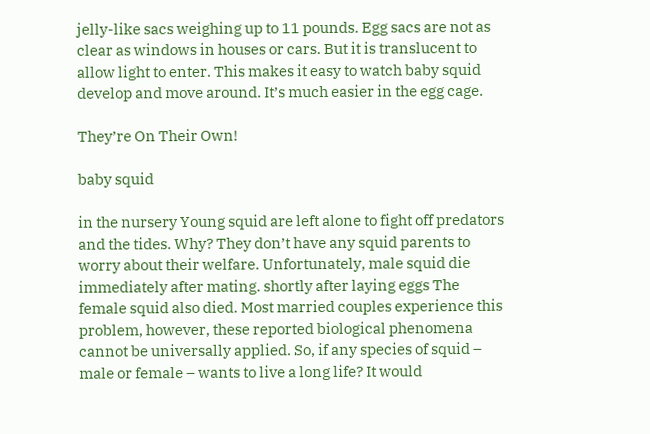jelly-like sacs weighing up to 11 pounds. Egg sacs are not as clear as windows in houses or cars. But it is translucent to allow light to enter. This makes it easy to watch baby squid develop and move around. It’s much easier in the egg cage.

They’re On Their Own!

baby squid

in the nursery Young squid are left alone to fight off predators and the tides. Why? They don’t have any squid parents to worry about their welfare. Unfortunately, male squid die immediately after mating. shortly after laying eggs The female squid also died. Most married couples experience this problem, however, these reported biological phenomena cannot be universally applied. So, if any species of squid – male or female – wants to live a long life? It would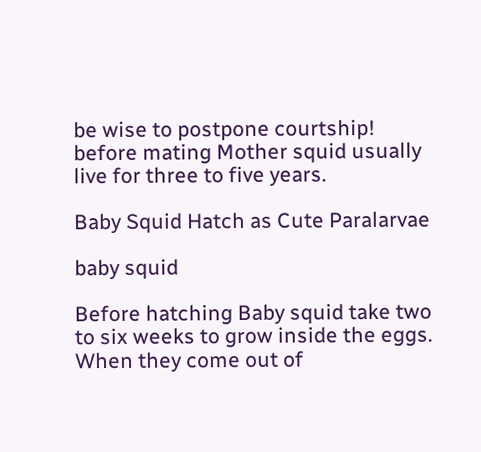be wise to postpone courtship! before mating Mother squid usually live for three to five years.

Baby Squid Hatch as Cute Paralarvae

baby squid

Before hatching Baby squid take two to six weeks to grow inside the eggs. When they come out of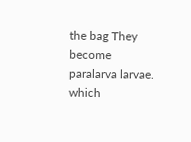the bag They become paralarva larvae. which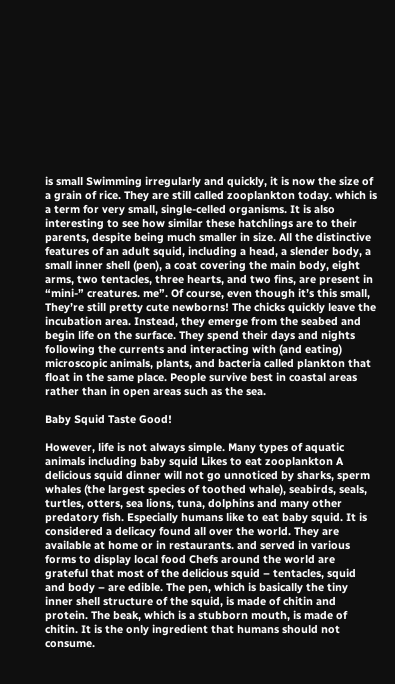is small Swimming irregularly and quickly, it is now the size of a grain of rice. They are still called zooplankton today. which is a term for very small, single-celled organisms. It is also interesting to see how similar these hatchlings are to their parents, despite being much smaller in size. All the distinctive features of an adult squid, including a head, a slender body, a small inner shell (pen), a coat covering the main body, eight arms, two tentacles, three hearts, and two fins, are present in “mini-” creatures. me”. Of course, even though it’s this small, They’re still pretty cute newborns! The chicks quickly leave the incubation area. Instead, they emerge from the seabed and begin life on the surface. They spend their days and nights following the currents and interacting with (and eating) microscopic animals, plants, and bacteria called plankton that float in the same place. People survive best in coastal areas rather than in open areas such as the sea.

Baby Squid Taste Good!

However, life is not always simple. Many types of aquatic animals including baby squid Likes to eat zooplankton A delicious squid dinner will not go unnoticed by sharks, sperm whales (the largest species of toothed whale), seabirds, seals, turtles, otters, sea lions, tuna, dolphins and many other predatory fish. Especially humans like to eat baby squid. It is considered a delicacy found all over the world. They are available at home or in restaurants. and served in various forms to display local food Chefs around the world are grateful that most of the delicious squid – tentacles, squid and body – are edible. The pen, which is basically the tiny inner shell structure of the squid, is made of chitin and protein. The beak, which is a stubborn mouth, is made of chitin. It is the only ingredient that humans should not consume.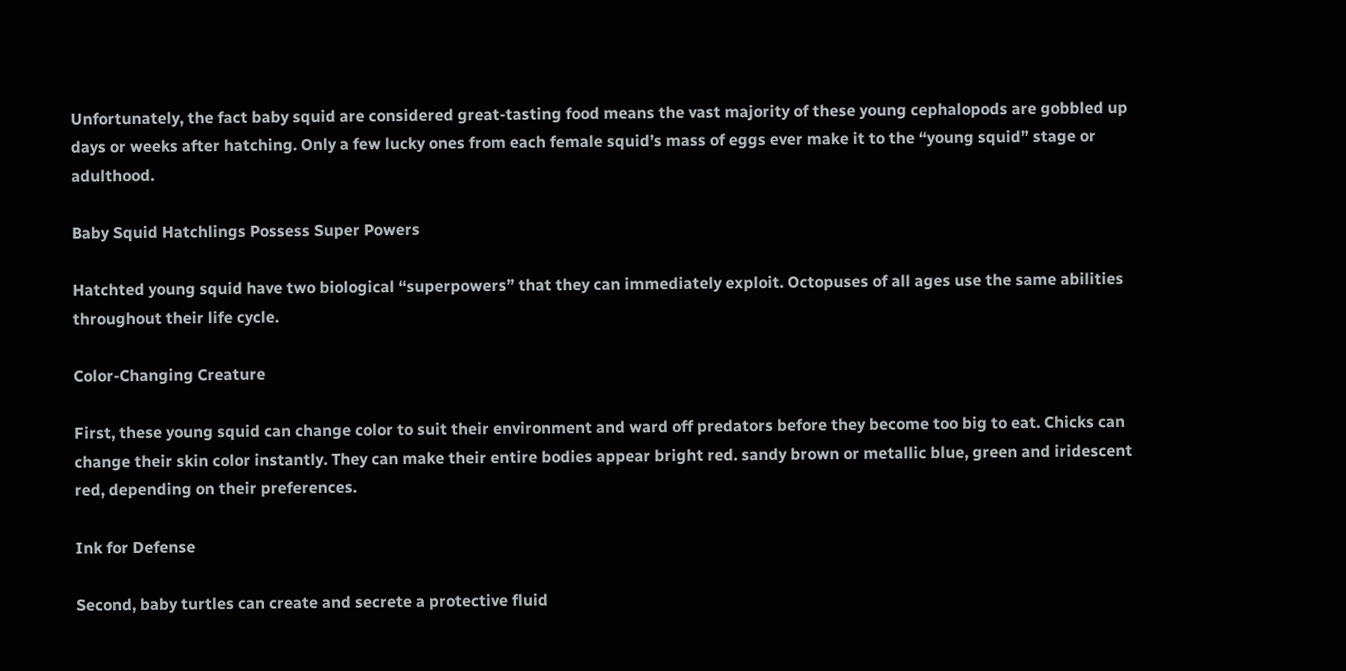Unfortunately, the fact baby squid are considered great-tasting food means the vast majority of these young cephalopods are gobbled up days or weeks after hatching. Only a few lucky ones from each female squid’s mass of eggs ever make it to the “young squid” stage or adulthood.

Baby Squid Hatchlings Possess Super Powers

Hatchted young squid have two biological “superpowers” that they can immediately exploit. Octopuses of all ages use the same abilities throughout their life cycle.

Color-Changing Creature

First, these young squid can change color to suit their environment and ward off predators before they become too big to eat. Chicks can change their skin color instantly. They can make their entire bodies appear bright red. sandy brown or metallic blue, green and iridescent red, depending on their preferences.

Ink for Defense

Second, baby turtles can create and secrete a protective fluid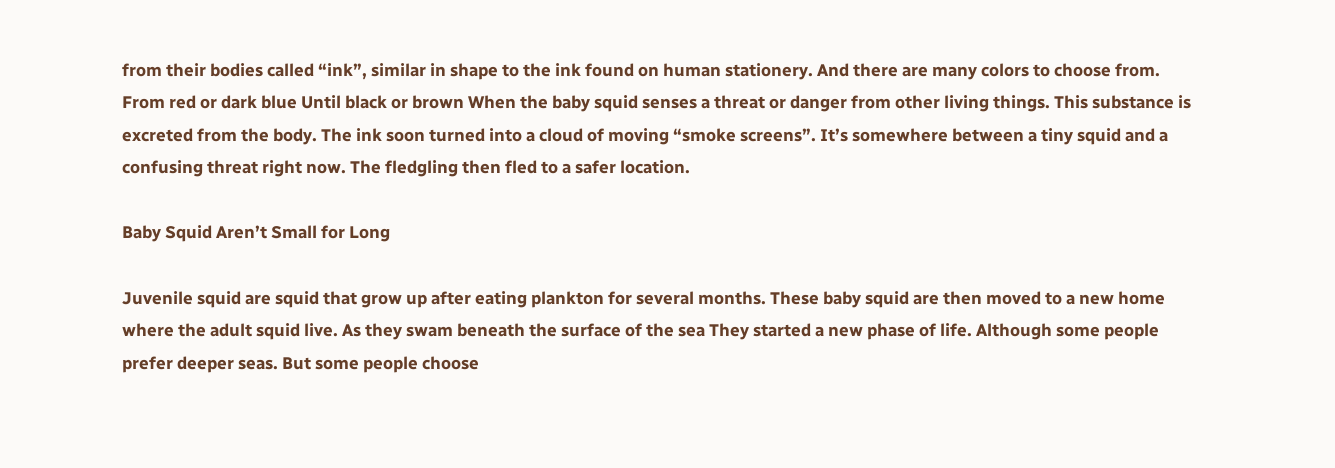from their bodies called “ink”, similar in shape to the ink found on human stationery. And there are many colors to choose from. From red or dark blue Until black or brown When the baby squid senses a threat or danger from other living things. This substance is excreted from the body. The ink soon turned into a cloud of moving “smoke screens”. It’s somewhere between a tiny squid and a confusing threat right now. The fledgling then fled to a safer location.

Baby Squid Aren’t Small for Long

Juvenile squid are squid that grow up after eating plankton for several months. These baby squid are then moved to a new home where the adult squid live. As they swam beneath the surface of the sea They started a new phase of life. Although some people prefer deeper seas. But some people choose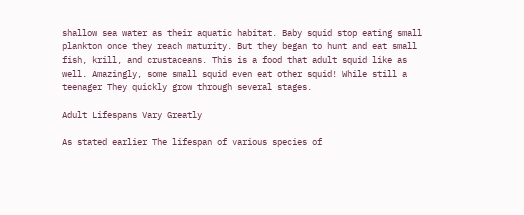shallow sea water as their aquatic habitat. Baby squid stop eating small plankton once they reach maturity. But they began to hunt and eat small fish, krill, and crustaceans. This is a food that adult squid like as well. Amazingly, some small squid even eat other squid! While still a teenager They quickly grow through several stages.

Adult Lifespans Vary Greatly

As stated earlier The lifespan of various species of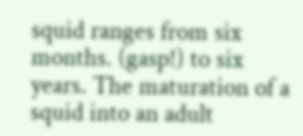squid ranges from six months. (gasp!) to six years. The maturation of a squid into an adult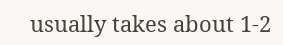usually takes about 1-2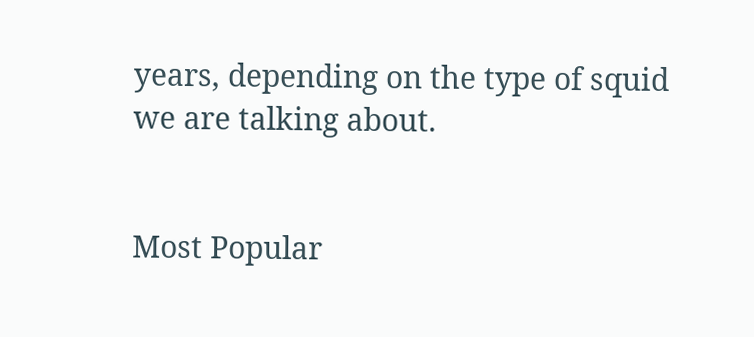years, depending on the type of squid we are talking about.


Most Popular